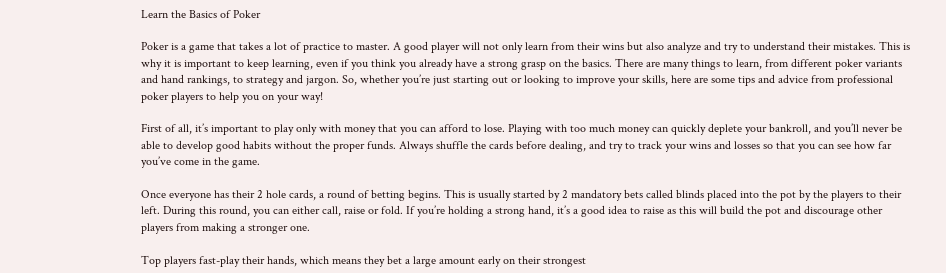Learn the Basics of Poker

Poker is a game that takes a lot of practice to master. A good player will not only learn from their wins but also analyze and try to understand their mistakes. This is why it is important to keep learning, even if you think you already have a strong grasp on the basics. There are many things to learn, from different poker variants and hand rankings, to strategy and jargon. So, whether you’re just starting out or looking to improve your skills, here are some tips and advice from professional poker players to help you on your way!

First of all, it’s important to play only with money that you can afford to lose. Playing with too much money can quickly deplete your bankroll, and you’ll never be able to develop good habits without the proper funds. Always shuffle the cards before dealing, and try to track your wins and losses so that you can see how far you’ve come in the game.

Once everyone has their 2 hole cards, a round of betting begins. This is usually started by 2 mandatory bets called blinds placed into the pot by the players to their left. During this round, you can either call, raise or fold. If you’re holding a strong hand, it’s a good idea to raise as this will build the pot and discourage other players from making a stronger one.

Top players fast-play their hands, which means they bet a large amount early on their strongest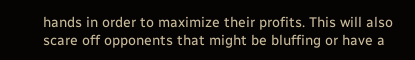hands in order to maximize their profits. This will also scare off opponents that might be bluffing or have a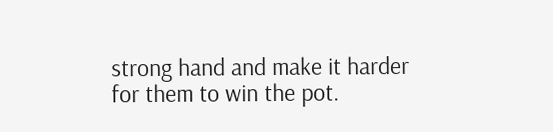strong hand and make it harder for them to win the pot.